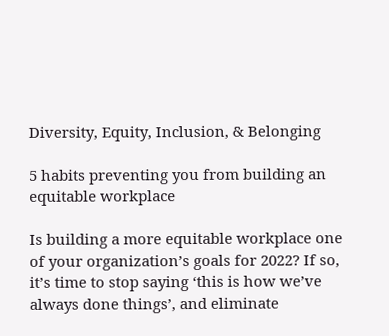Diversity, Equity, Inclusion, & Belonging

5 habits preventing you from building an equitable workplace

Is building a more equitable workplace one of your organization’s goals for 2022? If so, it’s time to stop saying ‘this is how we’ve always done things’, and eliminate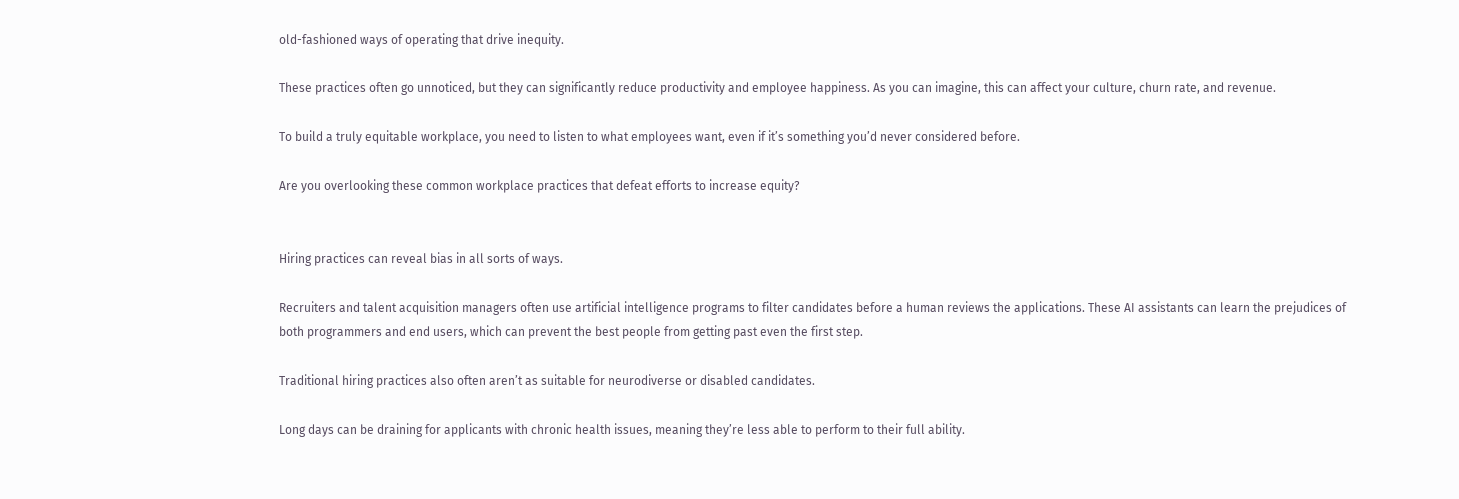old-fashioned ways of operating that drive inequity.

These practices often go unnoticed, but they can significantly reduce productivity and employee happiness. As you can imagine, this can affect your culture, churn rate, and revenue.

To build a truly equitable workplace, you need to listen to what employees want, even if it’s something you’d never considered before.

Are you overlooking these common workplace practices that defeat efforts to increase equity?


Hiring practices can reveal bias in all sorts of ways.

Recruiters and talent acquisition managers often use artificial intelligence programs to filter candidates before a human reviews the applications. These AI assistants can learn the prejudices of both programmers and end users, which can prevent the best people from getting past even the first step.

Traditional hiring practices also often aren’t as suitable for neurodiverse or disabled candidates.

Long days can be draining for applicants with chronic health issues, meaning they’re less able to perform to their full ability.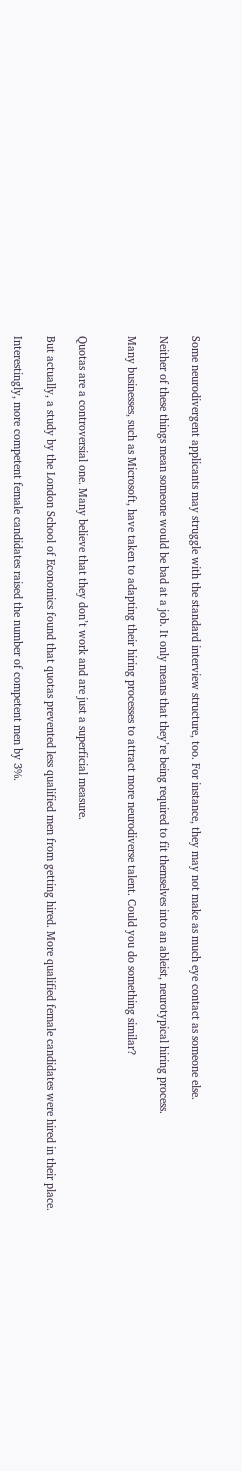Some neurodivergent applicants may struggle with the standard interview structure, too. For instance, they may not make as much eye contact as someone else.

Neither of these things mean someone would be bad at a job. It only means that they’re being required to fit themselves into an ableist, neurotypical hiring process.

Many businesses, such as Microsoft, have taken to adapting their hiring processes to attract more neurodiverse talent. Could you do something similar?


Quotas are a controversial one. Many believe that they don’t work and are just a superficial measure.

But actually, a study by the London School of Economics found that quotas prevented less qualified men from getting hired. More qualified female candidates were hired in their place.

Interestingly, more competent female candidates raised the number of competent men by 3%.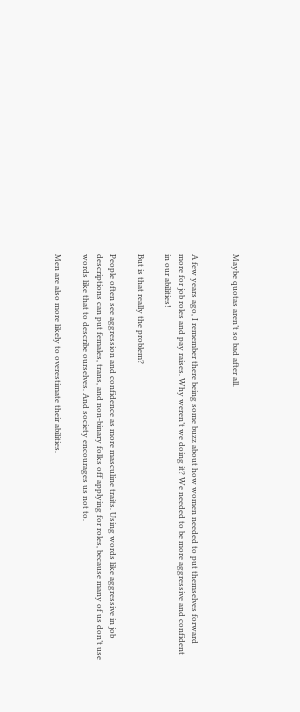Maybe quotas aren’t so bad after all.


A few years ago, I remember there being some buzz about how women needed to put themselves forward more for job roles and pay raises. Why weren’t we doing it? We needed to be more aggressive and confident in our abilities!

But is that really the problem?

People often see aggression and confidence as more masculine traits. Using words like aggressive in job descriptions can put females, trans, and non-binary folks off applying for roles, because many of us don’t use words like that to describe ourselves. And society encourages us not to.

Men are also more likely to overestimate their abilities.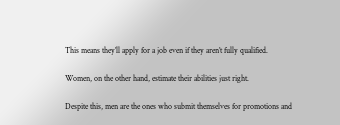This means they’ll apply for a job even if they aren’t fully qualified.

Women, on the other hand, estimate their abilities just right.

Despite this, men are the ones who submit themselves for promotions and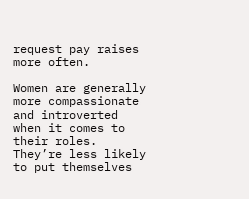request pay raises more often.

Women are generally more compassionate and introverted when it comes to their roles. They’re less likely to put themselves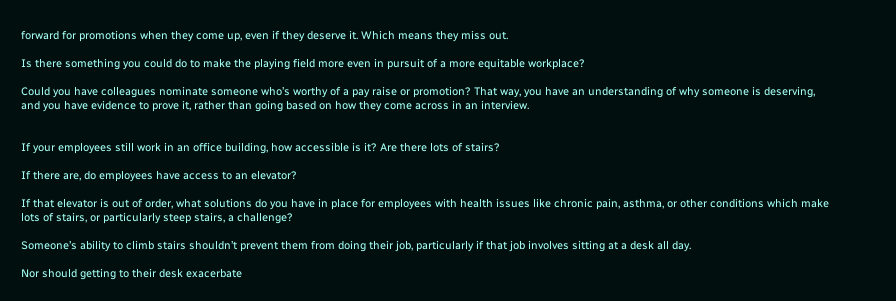forward for promotions when they come up, even if they deserve it. Which means they miss out.

Is there something you could do to make the playing field more even in pursuit of a more equitable workplace?

Could you have colleagues nominate someone who’s worthy of a pay raise or promotion? That way, you have an understanding of why someone is deserving, and you have evidence to prove it, rather than going based on how they come across in an interview.


If your employees still work in an office building, how accessible is it? Are there lots of stairs?

If there are, do employees have access to an elevator?

If that elevator is out of order, what solutions do you have in place for employees with health issues like chronic pain, asthma, or other conditions which make lots of stairs, or particularly steep stairs, a challenge?

Someone’s ability to climb stairs shouldn’t prevent them from doing their job, particularly if that job involves sitting at a desk all day.

Nor should getting to their desk exacerbate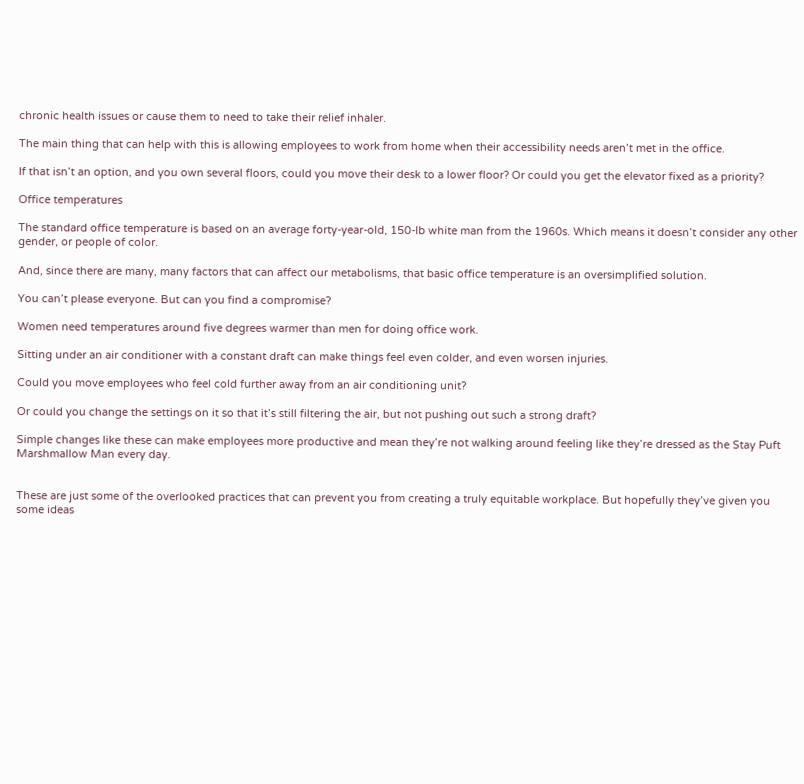chronic health issues or cause them to need to take their relief inhaler.

The main thing that can help with this is allowing employees to work from home when their accessibility needs aren’t met in the office.

If that isn’t an option, and you own several floors, could you move their desk to a lower floor? Or could you get the elevator fixed as a priority?

Office temperatures

The standard office temperature is based on an average forty-year-old, 150-lb white man from the 1960s. Which means it doesn’t consider any other gender, or people of color.

And, since there are many, many factors that can affect our metabolisms, that basic office temperature is an oversimplified solution.

You can’t please everyone. But can you find a compromise?

Women need temperatures around five degrees warmer than men for doing office work.

Sitting under an air conditioner with a constant draft can make things feel even colder, and even worsen injuries.

Could you move employees who feel cold further away from an air conditioning unit?

Or could you change the settings on it so that it’s still filtering the air, but not pushing out such a strong draft?

Simple changes like these can make employees more productive and mean they’re not walking around feeling like they’re dressed as the Stay Puft Marshmallow Man every day.


These are just some of the overlooked practices that can prevent you from creating a truly equitable workplace. But hopefully they’ve given you some ideas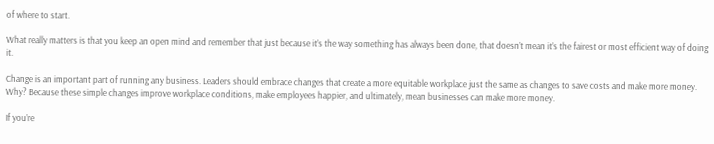of where to start.

What really matters is that you keep an open mind and remember that just because it’s the way something has always been done, that doesn’t mean it’s the fairest or most efficient way of doing it.

Change is an important part of running any business. Leaders should embrace changes that create a more equitable workplace just the same as changes to save costs and make more money. Why? Because these simple changes improve workplace conditions, make employees happier, and ultimately, mean businesses can make more money.

If you’re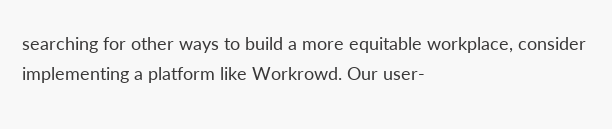searching for other ways to build a more equitable workplace, consider implementing a platform like Workrowd. Our user-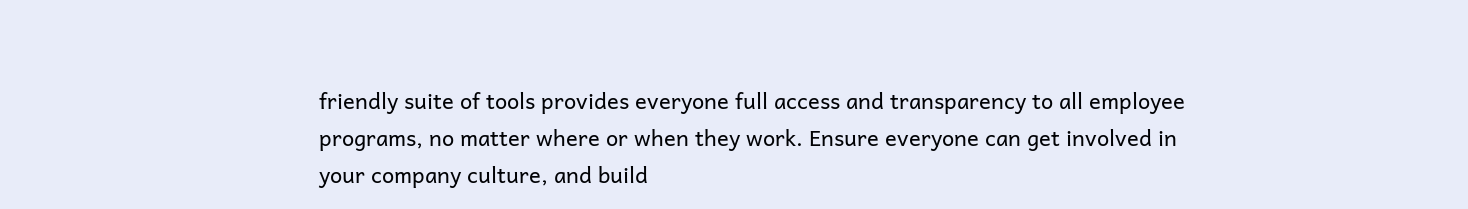friendly suite of tools provides everyone full access and transparency to all employee programs, no matter where or when they work. Ensure everyone can get involved in your company culture, and build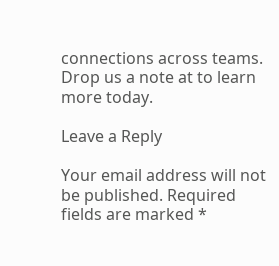connections across teams. Drop us a note at to learn more today.

Leave a Reply

Your email address will not be published. Required fields are marked *